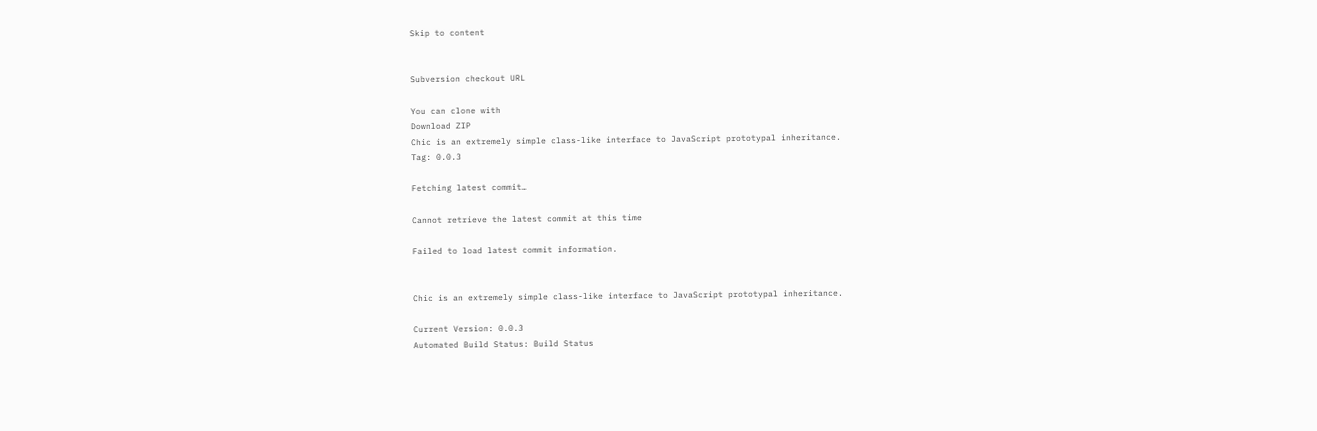Skip to content


Subversion checkout URL

You can clone with
Download ZIP
Chic is an extremely simple class-like interface to JavaScript prototypal inheritance.
Tag: 0.0.3

Fetching latest commit…

Cannot retrieve the latest commit at this time

Failed to load latest commit information.


Chic is an extremely simple class-like interface to JavaScript prototypal inheritance.

Current Version: 0.0.3
Automated Build Status: Build Status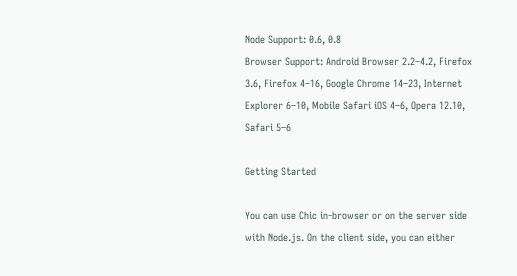Node Support: 0.6, 0.8
Browser Support: Android Browser 2.2–4.2, Firefox 3.6, Firefox 4–16, Google Chrome 14–23, Internet Explorer 6–10, Mobile Safari iOS 4–6, Opera 12.10, Safari 5–6

Getting Started

You can use Chic in-browser or on the server side with Node.js. On the client side, you can either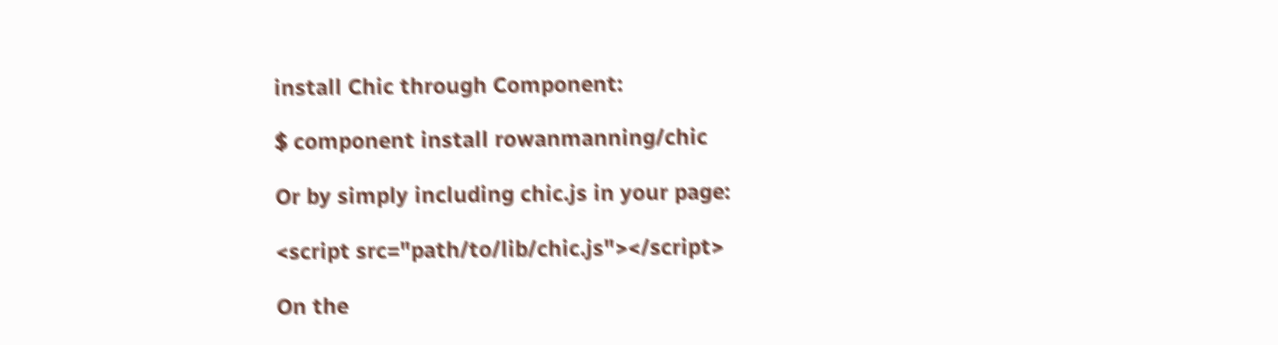install Chic through Component:

$ component install rowanmanning/chic

Or by simply including chic.js in your page:

<script src="path/to/lib/chic.js"></script>

On the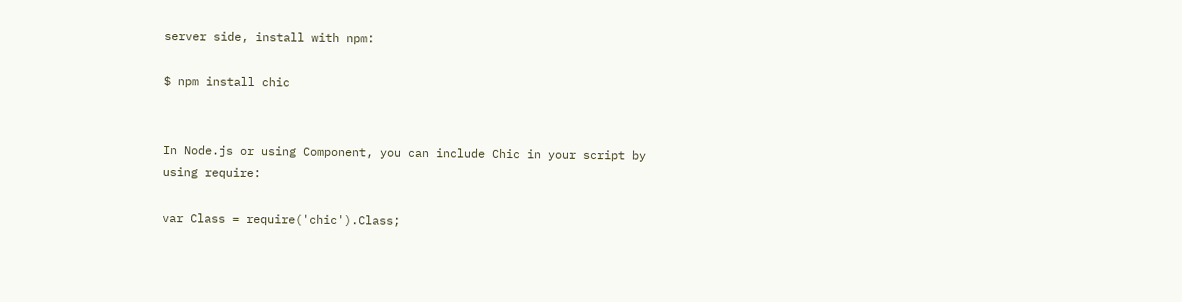server side, install with npm:

$ npm install chic


In Node.js or using Component, you can include Chic in your script by using require:

var Class = require('chic').Class;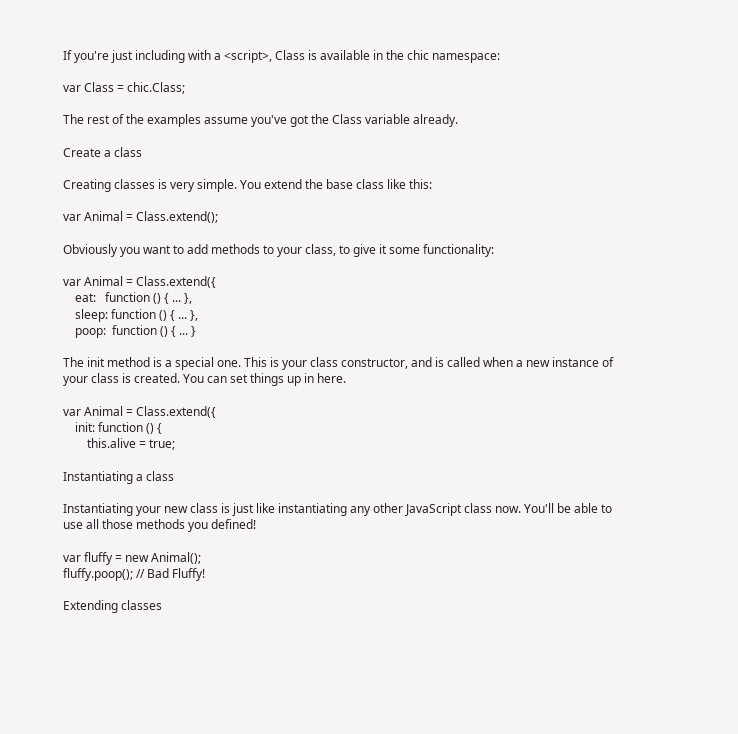If you're just including with a <script>, Class is available in the chic namespace:

var Class = chic.Class;

The rest of the examples assume you've got the Class variable already.

Create a class

Creating classes is very simple. You extend the base class like this:

var Animal = Class.extend();

Obviously you want to add methods to your class, to give it some functionality:

var Animal = Class.extend({
    eat:   function () { ... },
    sleep: function () { ... },
    poop:  function () { ... }

The init method is a special one. This is your class constructor, and is called when a new instance of your class is created. You can set things up in here.

var Animal = Class.extend({
    init: function () {
        this.alive = true;

Instantiating a class

Instantiating your new class is just like instantiating any other JavaScript class now. You'll be able to use all those methods you defined!

var fluffy = new Animal();
fluffy.poop(); // Bad Fluffy!

Extending classes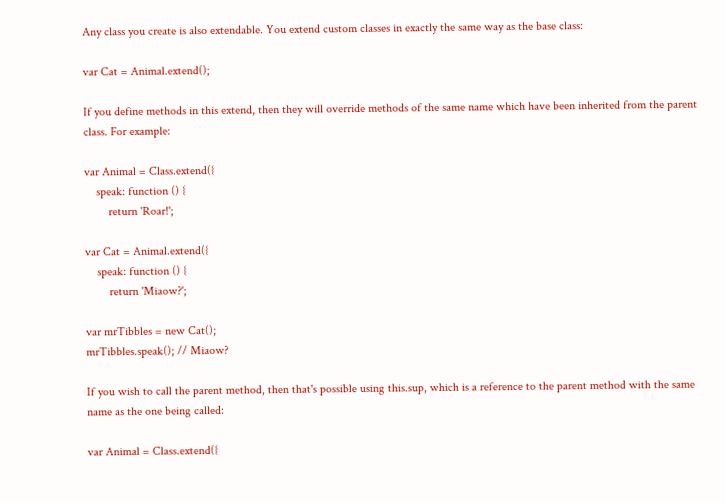Any class you create is also extendable. You extend custom classes in exactly the same way as the base class:

var Cat = Animal.extend();

If you define methods in this extend, then they will override methods of the same name which have been inherited from the parent class. For example:

var Animal = Class.extend({
    speak: function () {
        return 'Roar!';

var Cat = Animal.extend({
    speak: function () {
        return 'Miaow?';

var mrTibbles = new Cat();
mrTibbles.speak(); // Miaow?

If you wish to call the parent method, then that's possible using this.sup, which is a reference to the parent method with the same name as the one being called:

var Animal = Class.extend({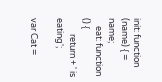init: function (name) { = name;
    eat: function () {
        return + ' is eating';

var Cat =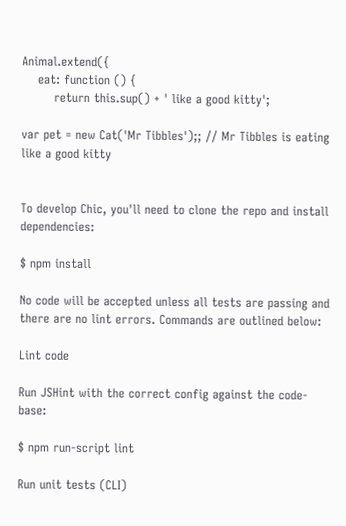Animal.extend({
    eat: function () {
        return this.sup() + ' like a good kitty';

var pet = new Cat('Mr Tibbles');; // Mr Tibbles is eating like a good kitty


To develop Chic, you'll need to clone the repo and install dependencies:

$ npm install

No code will be accepted unless all tests are passing and there are no lint errors. Commands are outlined below:

Lint code

Run JSHint with the correct config against the code-base:

$ npm run-script lint

Run unit tests (CLI)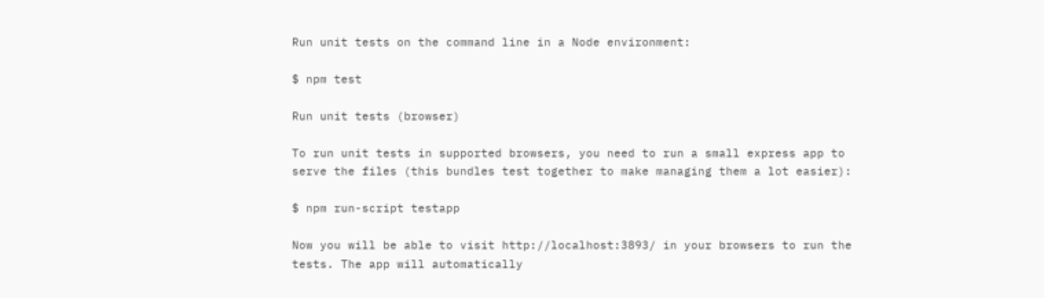Run unit tests on the command line in a Node environment:

$ npm test

Run unit tests (browser)

To run unit tests in supported browsers, you need to run a small express app to serve the files (this bundles test together to make managing them a lot easier):

$ npm run-script testapp

Now you will be able to visit http://localhost:3893/ in your browsers to run the tests. The app will automatically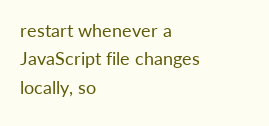restart whenever a JavaScript file changes locally, so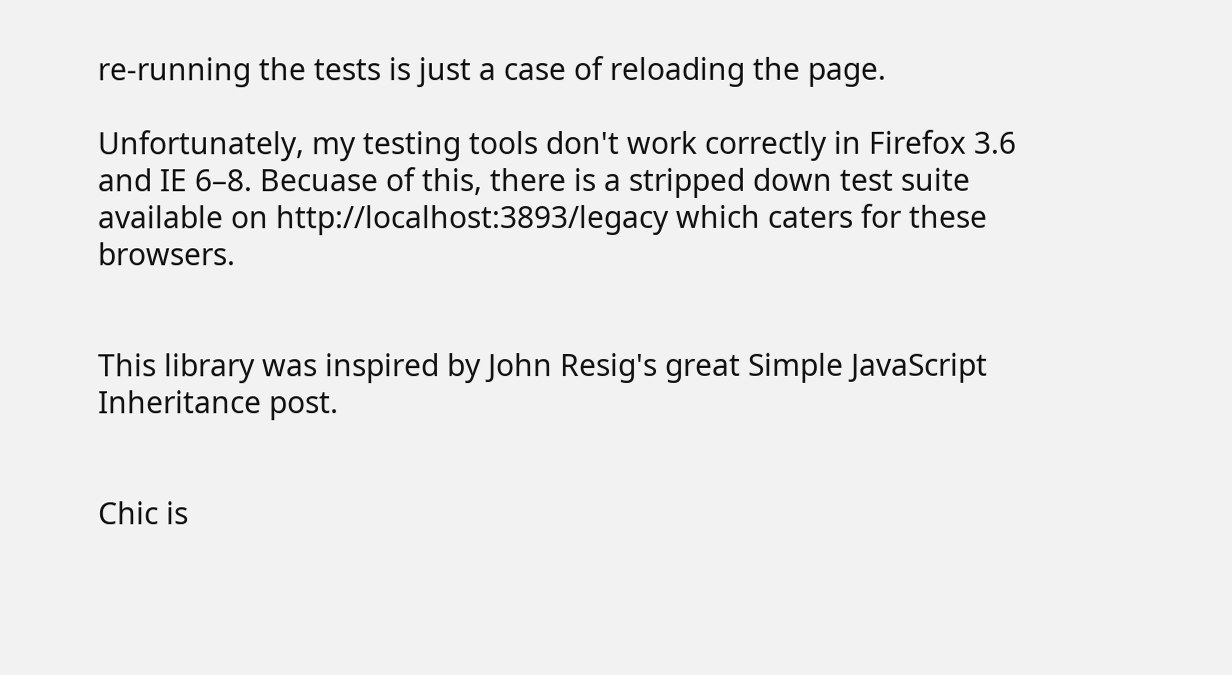re-running the tests is just a case of reloading the page.

Unfortunately, my testing tools don't work correctly in Firefox 3.6 and IE 6–8. Becuase of this, there is a stripped down test suite available on http://localhost:3893/legacy which caters for these browsers.


This library was inspired by John Resig's great Simple JavaScript Inheritance post.


Chic is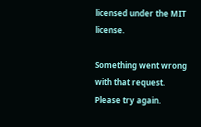licensed under the MIT license.

Something went wrong with that request. Please try again.